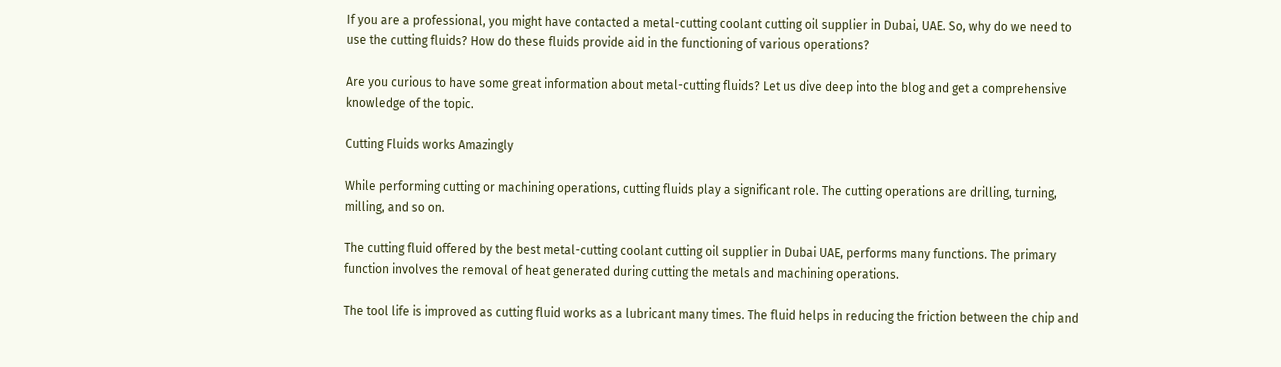If you are a professional, you might have contacted a metal-cutting coolant cutting oil supplier in Dubai, UAE. So, why do we need to use the cutting fluids? How do these fluids provide aid in the functioning of various operations?

Are you curious to have some great information about metal-cutting fluids? Let us dive deep into the blog and get a comprehensive knowledge of the topic.

Cutting Fluids works Amazingly

While performing cutting or machining operations, cutting fluids play a significant role. The cutting operations are drilling, turning, milling, and so on.

The cutting fluid offered by the best metal-cutting coolant cutting oil supplier in Dubai UAE, performs many functions. The primary function involves the removal of heat generated during cutting the metals and machining operations.

The tool life is improved as cutting fluid works as a lubricant many times. The fluid helps in reducing the friction between the chip and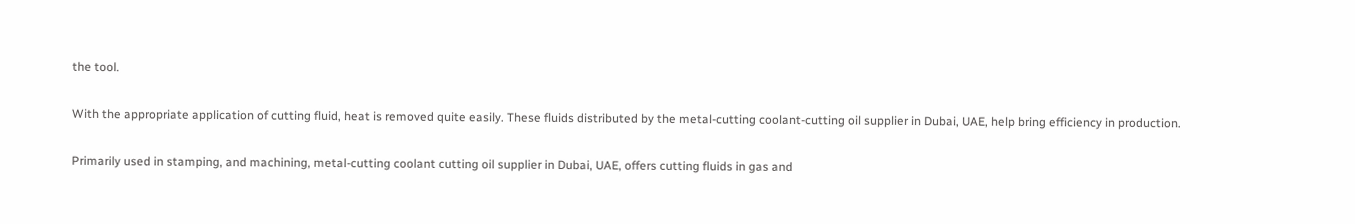the tool.

With the appropriate application of cutting fluid, heat is removed quite easily. These fluids distributed by the metal-cutting coolant-cutting oil supplier in Dubai, UAE, help bring efficiency in production.

Primarily used in stamping, and machining, metal-cutting coolant cutting oil supplier in Dubai, UAE, offers cutting fluids in gas and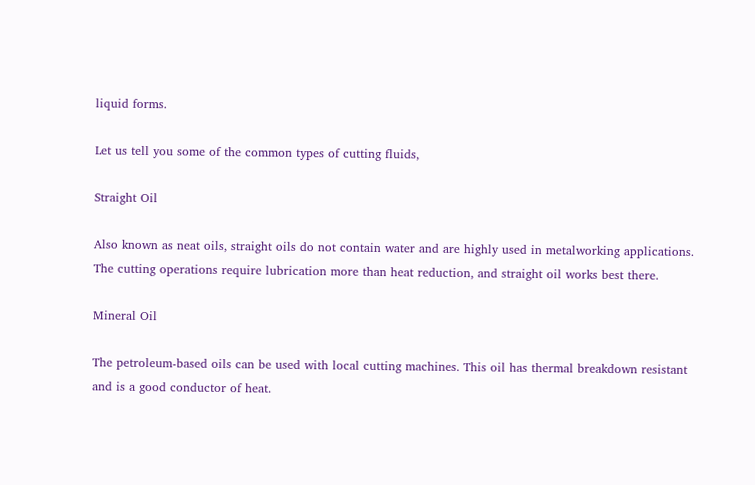liquid forms.

Let us tell you some of the common types of cutting fluids,

Straight Oil

Also known as neat oils, straight oils do not contain water and are highly used in metalworking applications. The cutting operations require lubrication more than heat reduction, and straight oil works best there.

Mineral Oil

The petroleum-based oils can be used with local cutting machines. This oil has thermal breakdown resistant and is a good conductor of heat.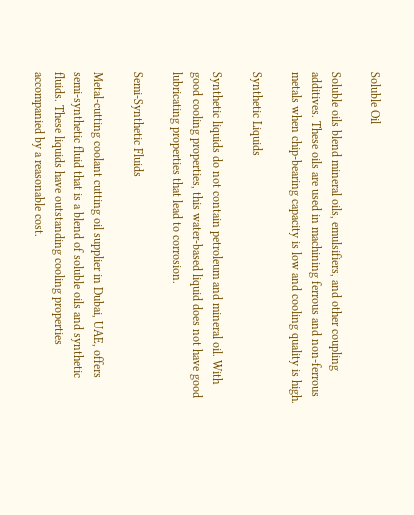Soluble Oil

Soluble oils blend mineral oils, emulsifiers, and other coupling additives. These oils are used in machining ferrous and non-ferrous metals when chip-bearing capacity is low and cooling quality is high.

Synthetic Liquids

Synthetic liquids do not contain petroleum and mineral oil. With good cooling properties, this water-based liquid does not have good lubricating properties that lead to corrosion.

Semi-Synthetic Fluids

Metal-cutting coolant cutting oil supplier in Dubai, UAE, offers semi-synthetic fluid that is a blend of soluble oils and synthetic fluids. These liquids have outstanding cooling properties accompanied by a reasonable cost.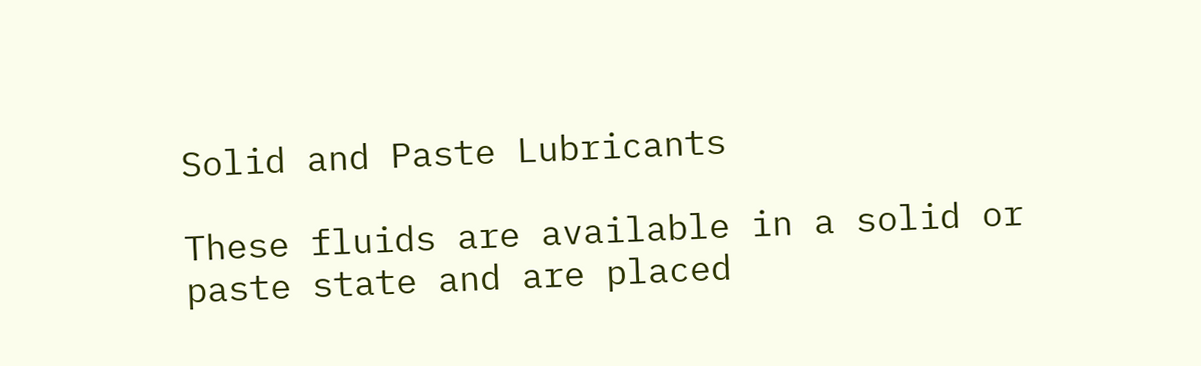Solid and Paste Lubricants

These fluids are available in a solid or paste state and are placed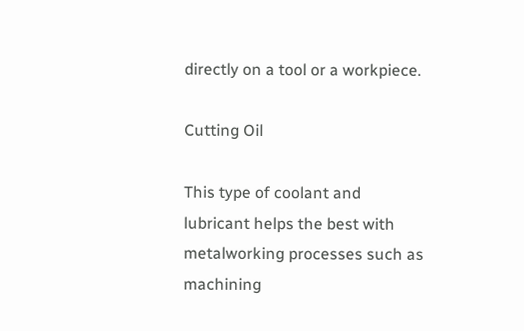directly on a tool or a workpiece.

Cutting Oil

This type of coolant and lubricant helps the best with metalworking processes such as machining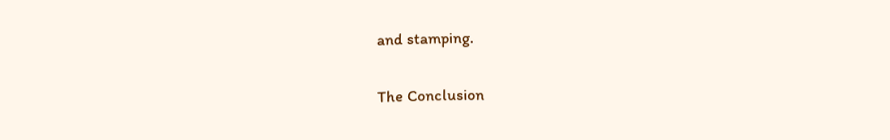and stamping.

The Conclusion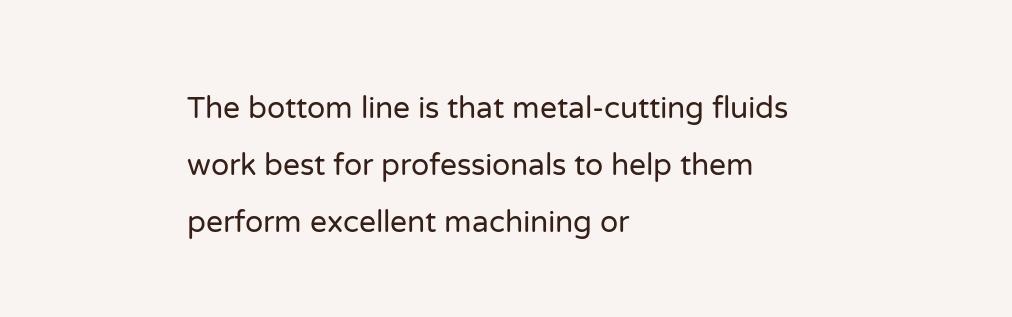The bottom line is that metal-cutting fluids work best for professionals to help them perform excellent machining or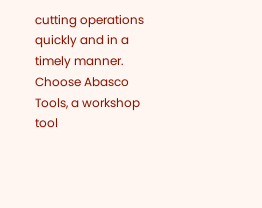cutting operations quickly and in a timely manner. Choose Abasco Tools, a workshop tool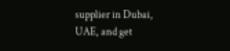supplier in Dubai, UAE, and get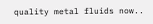quality metal fluids now..